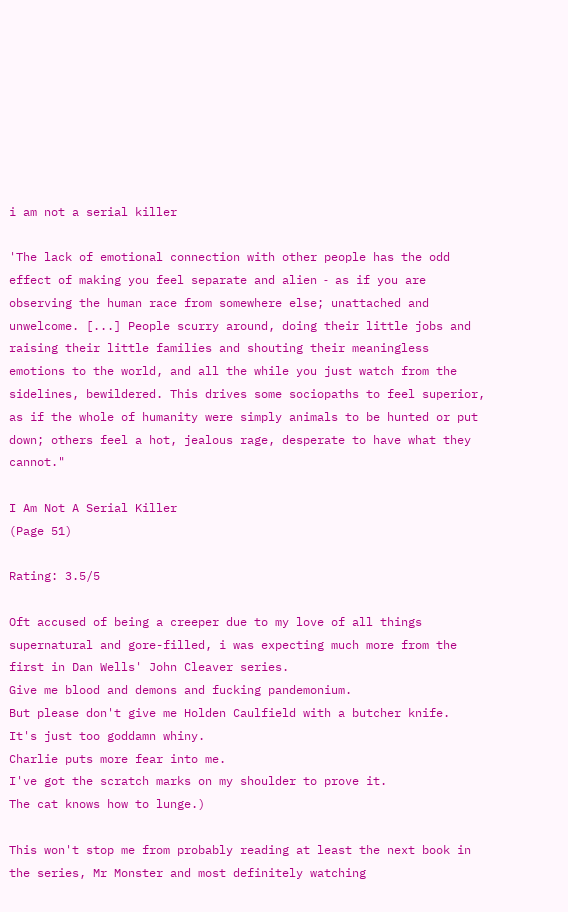i am not a serial killer

'The lack of emotional connection with other people has the odd effect of making you feel separate and alien ‑ as if you are observing the human race from somewhere else; unattached and unwelcome. [...] People scurry around, doing their little jobs and raising their little families and shouting their meaningless emotions to the world, and all the while you just watch from the sidelines, bewildered. This drives some sociopaths to feel superior, as if the whole of humanity were simply animals to be hunted or put down; others feel a hot, jealous rage, desperate to have what they cannot."

I Am Not A Serial Killer
(Page 51)

Rating: 3.5/5

Oft accused of being a creeper due to my love of all things supernatural and gore-filled, i was expecting much more from the first in Dan Wells' John Cleaver series.
Give me blood and demons and fucking pandemonium.
But please don't give me Holden Caulfield with a butcher knife.
It's just too goddamn whiny.
Charlie puts more fear into me.
I've got the scratch marks on my shoulder to prove it.
The cat knows how to lunge.)

This won't stop me from probably reading at least the next book in the series, Mr Monster and most definitely watching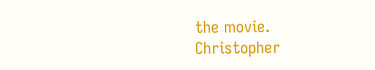the movie.
Christopher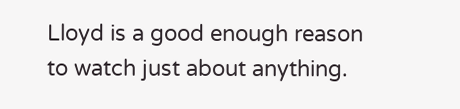Lloyd is a good enough reason to watch just about anything.